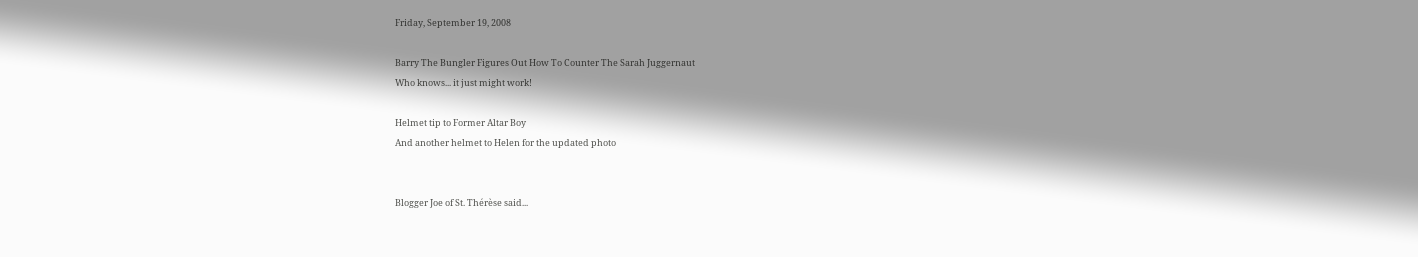Friday, September 19, 2008

Barry The Bungler Figures Out How To Counter The Sarah Juggernaut
Who knows... it just might work!

Helmet tip to Former Altar Boy
And another helmet to Helen for the updated photo


Blogger Joe of St. Thérèse said...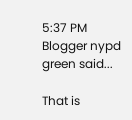5:37 PM
Blogger nypd green said...

That is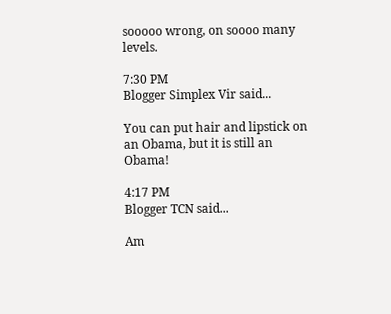sooooo wrong, on soooo many levels.

7:30 PM
Blogger Simplex Vir said...

You can put hair and lipstick on an Obama, but it is still an Obama!

4:17 PM
Blogger TCN said...

Am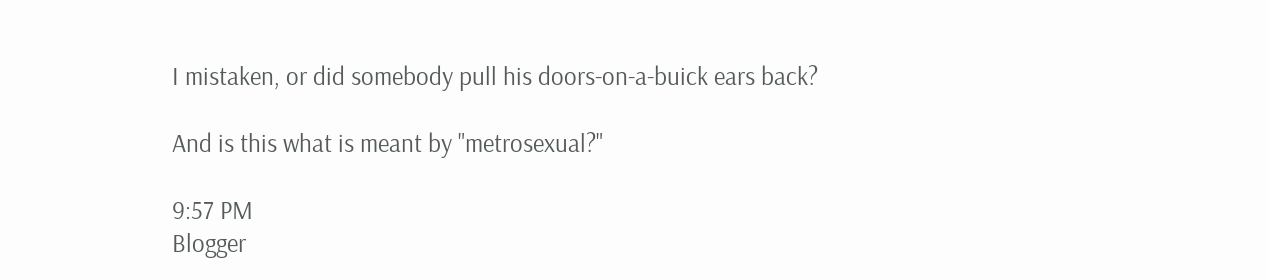I mistaken, or did somebody pull his doors-on-a-buick ears back?

And is this what is meant by "metrosexual?"

9:57 PM
Blogger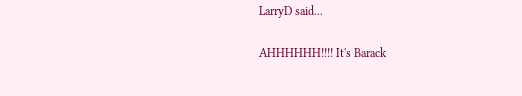LarryD said...

AHHHHHH!!!! It's Barack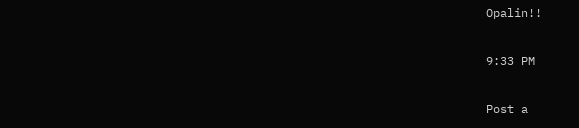Opalin!!

9:33 PM

Post a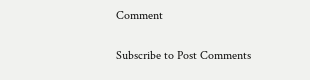Comment

Subscribe to Post Comments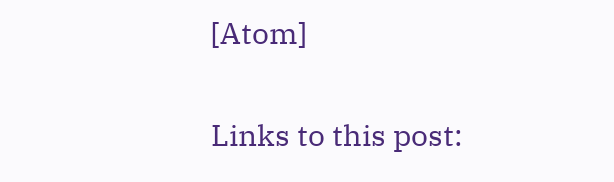[Atom]

Links to this post: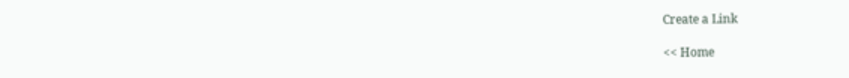Create a Link

<< Home